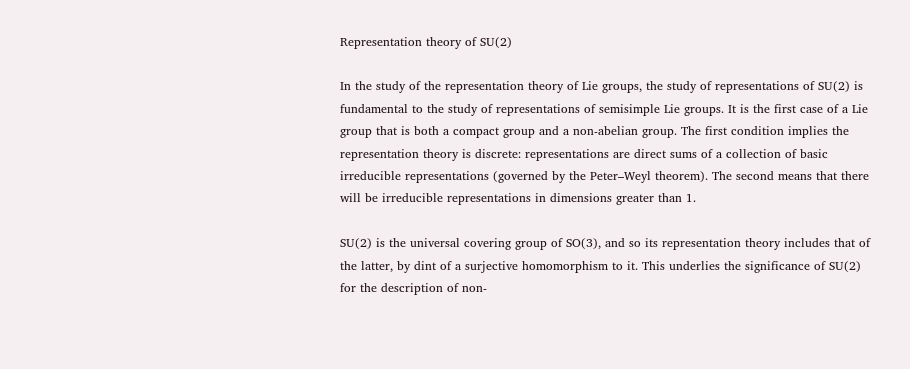Representation theory of SU(2)

In the study of the representation theory of Lie groups, the study of representations of SU(2) is fundamental to the study of representations of semisimple Lie groups. It is the first case of a Lie group that is both a compact group and a non-abelian group. The first condition implies the representation theory is discrete: representations are direct sums of a collection of basic irreducible representations (governed by the Peter–Weyl theorem). The second means that there will be irreducible representations in dimensions greater than 1.

SU(2) is the universal covering group of SO(3), and so its representation theory includes that of the latter, by dint of a surjective homomorphism to it. This underlies the significance of SU(2) for the description of non-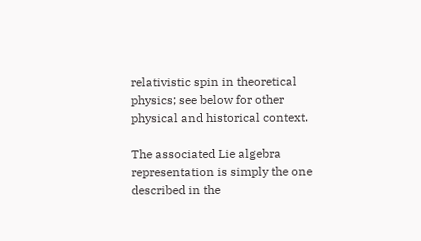relativistic spin in theoretical physics; see below for other physical and historical context.

The associated Lie algebra representation is simply the one described in the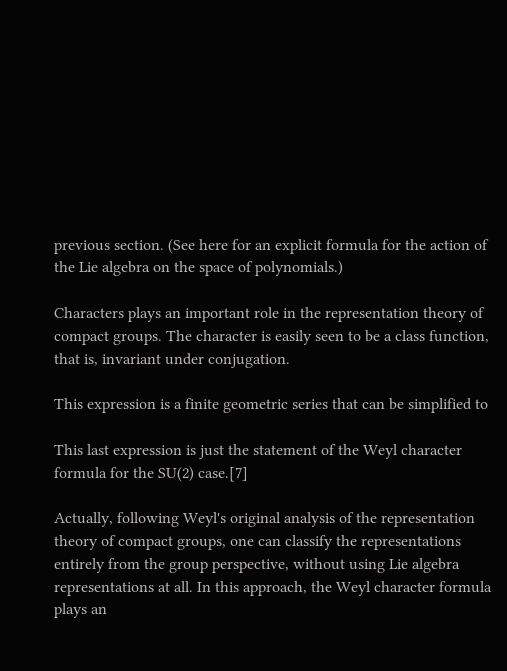previous section. (See here for an explicit formula for the action of the Lie algebra on the space of polynomials.)

Characters plays an important role in the representation theory of compact groups. The character is easily seen to be a class function, that is, invariant under conjugation.

This expression is a finite geometric series that can be simplified to

This last expression is just the statement of the Weyl character formula for the SU(2) case.[7]

Actually, following Weyl's original analysis of the representation theory of compact groups, one can classify the representations entirely from the group perspective, without using Lie algebra representations at all. In this approach, the Weyl character formula plays an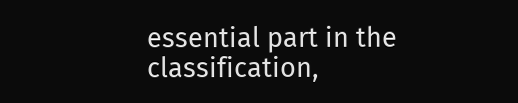essential part in the classification,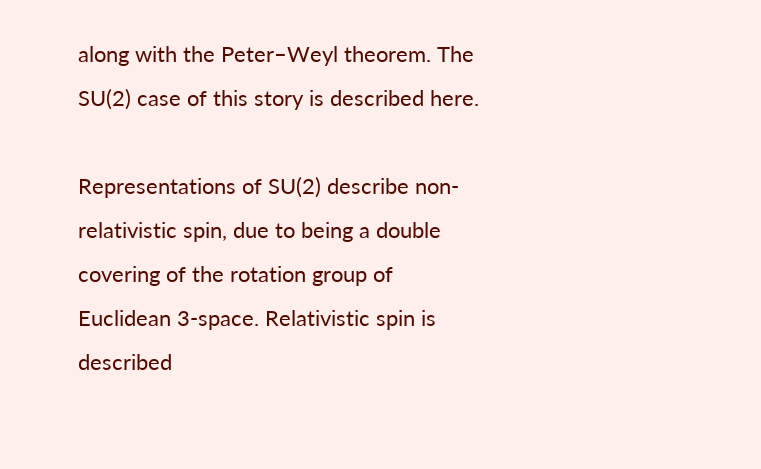along with the Peter–Weyl theorem. The SU(2) case of this story is described here.

Representations of SU(2) describe non-relativistic spin, due to being a double covering of the rotation group of Euclidean 3-space. Relativistic spin is described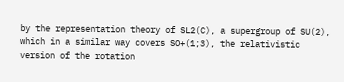by the representation theory of SL2(C), a supergroup of SU(2), which in a similar way covers SO+(1;3), the relativistic version of the rotation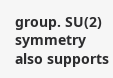group. SU(2) symmetry also supports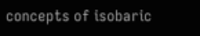concepts of isobaric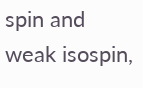spin and weak isospin,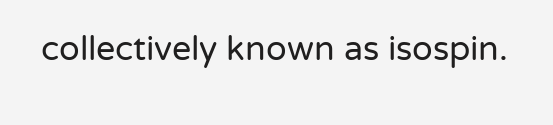collectively known as isospin.